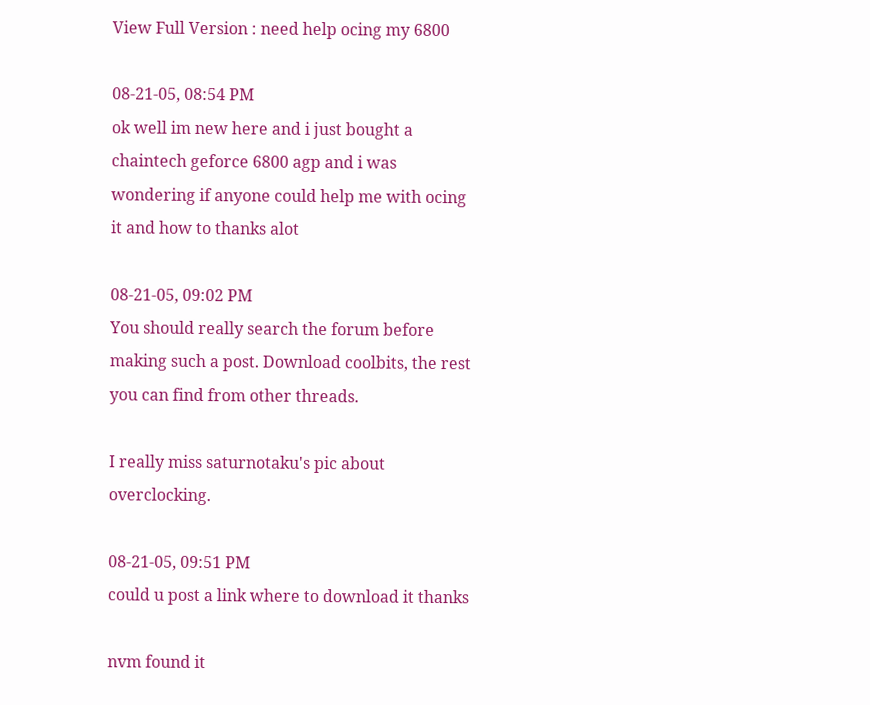View Full Version : need help ocing my 6800

08-21-05, 08:54 PM
ok well im new here and i just bought a chaintech geforce 6800 agp and i was wondering if anyone could help me with ocing it and how to thanks alot

08-21-05, 09:02 PM
You should really search the forum before making such a post. Download coolbits, the rest you can find from other threads.

I really miss saturnotaku's pic about overclocking.

08-21-05, 09:51 PM
could u post a link where to download it thanks

nvm found it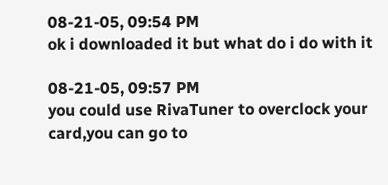08-21-05, 09:54 PM
ok i downloaded it but what do i do with it

08-21-05, 09:57 PM
you could use RivaTuner to overclock your card,you can go to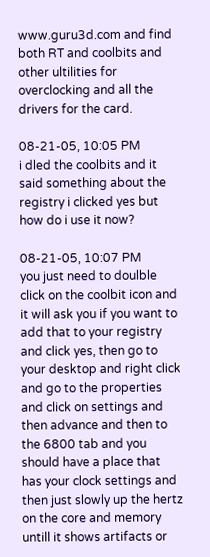www.guru3d.com and find both RT and coolbits and other ultilities for overclocking and all the drivers for the card.

08-21-05, 10:05 PM
i dled the coolbits and it said something about the registry i clicked yes but how do i use it now?

08-21-05, 10:07 PM
you just need to doulble click on the coolbit icon and it will ask you if you want to add that to your registry and click yes, then go to your desktop and right click and go to the properties and click on settings and then advance and then to the 6800 tab and you should have a place that has your clock settings and then just slowly up the hertz on the core and memory untill it shows artifacts or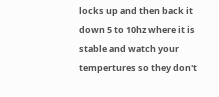locks up and then back it down 5 to 10hz where it is stable and watch your tempertures so they don't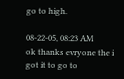go to high.

08-22-05, 08:23 AM
ok thanks evryone the i got it to go to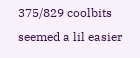375/829 coolbits seemed a lil easier